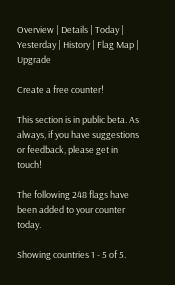Overview | Details | Today | Yesterday | History | Flag Map | Upgrade

Create a free counter!

This section is in public beta. As always, if you have suggestions or feedback, please get in touch!

The following 248 flags have been added to your counter today.

Showing countries 1 - 5 of 5.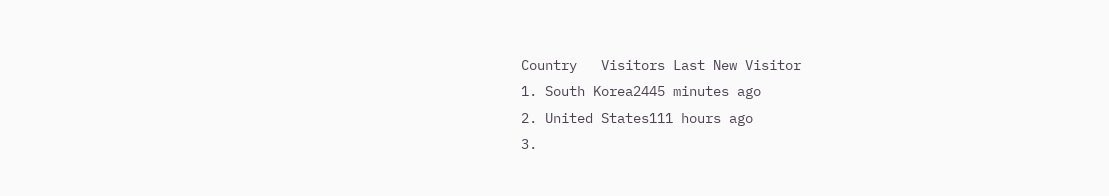Country   Visitors Last New Visitor
1. South Korea2445 minutes ago
2. United States111 hours ago
3.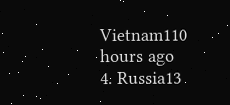Vietnam110 hours ago
4. Russia13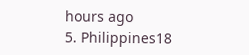hours ago
5. Philippines18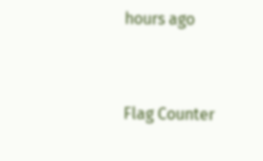hours ago


Flag Counter